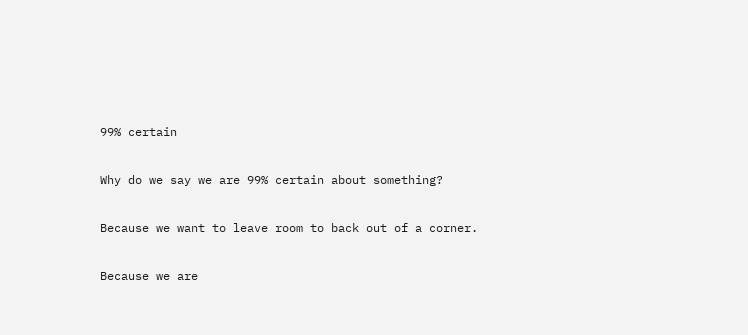99% certain

Why do we say we are 99% certain about something?

Because we want to leave room to back out of a corner.

Because we are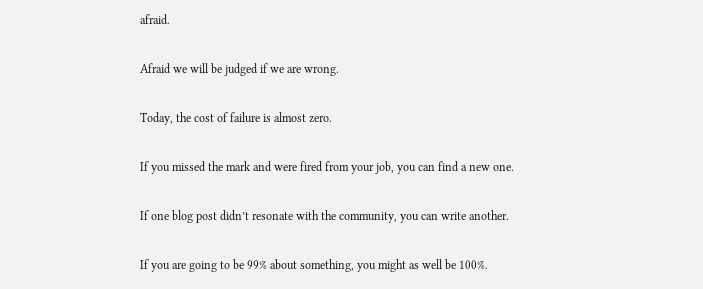afraid.

Afraid we will be judged if we are wrong.

Today, the cost of failure is almost zero.

If you missed the mark and were fired from your job, you can find a new one.

If one blog post didn’t resonate with the community, you can write another.

If you are going to be 99% about something, you might as well be 100%.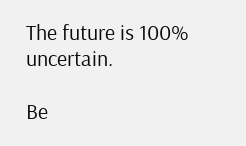The future is 100% uncertain.

Be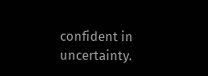confident in uncertainty.